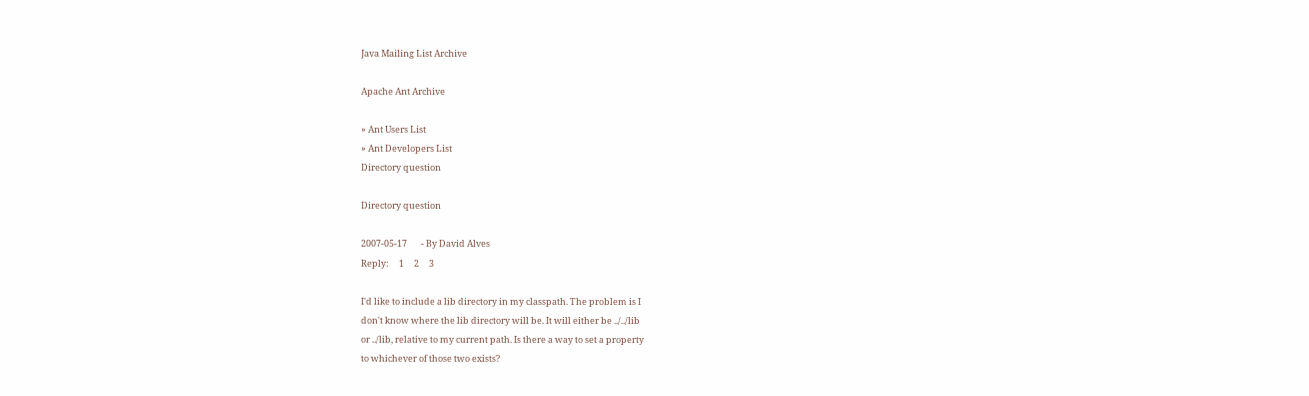Java Mailing List Archive

Apache Ant Archive

» Ant Users List
» Ant Developers List
Directory question

Directory question

2007-05-17       - By David Alves
Reply:     1     2     3

I'd like to include a lib directory in my classpath. The problem is I
don't know where the lib directory will be. It will either be ../../lib
or ../lib, relative to my current path. Is there a way to set a property
to whichever of those two exists?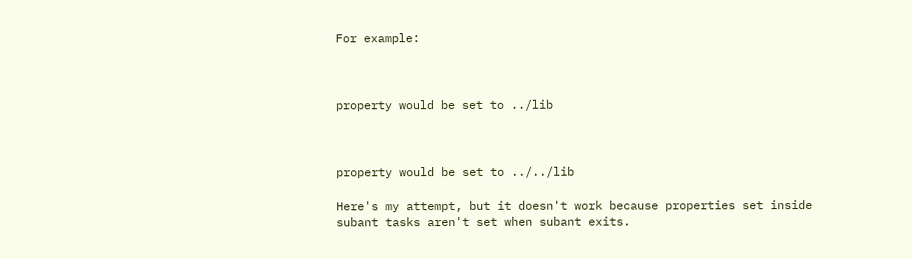For example:



property would be set to ../lib



property would be set to ../../lib

Here's my attempt, but it doesn't work because properties set inside
subant tasks aren't set when subant exits.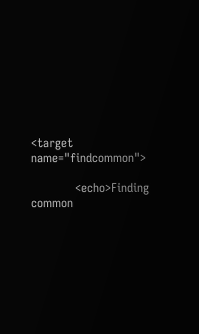<target name="findcommon">

           <echo>Finding common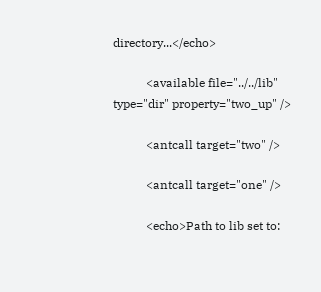directory...</echo>

           <available file="../../lib" type="dir" property="two_up" />

           <antcall target="two" />

           <antcall target="one" />

           <echo>Path to lib set to: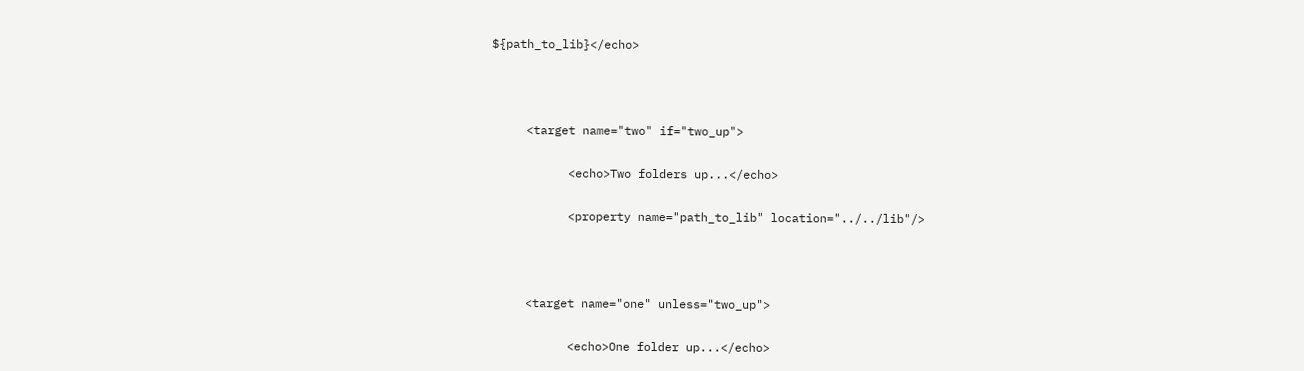${path_to_lib}</echo>



     <target name="two" if="two_up">

           <echo>Two folders up...</echo>

           <property name="path_to_lib" location="../../lib"/>



     <target name="one" unless="two_up">

           <echo>One folder up...</echo>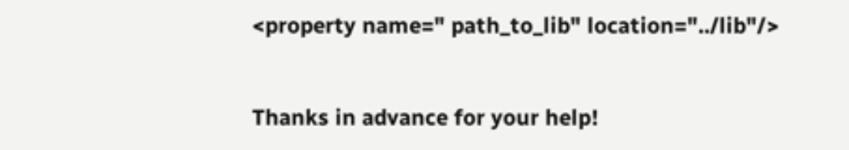<property name=" path_to_lib" location="../lib"/>


Thanks in advance for your help!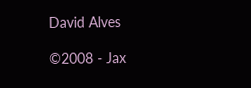David Alves

©2008 - Jax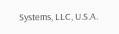Systems, LLC, U.S.A.